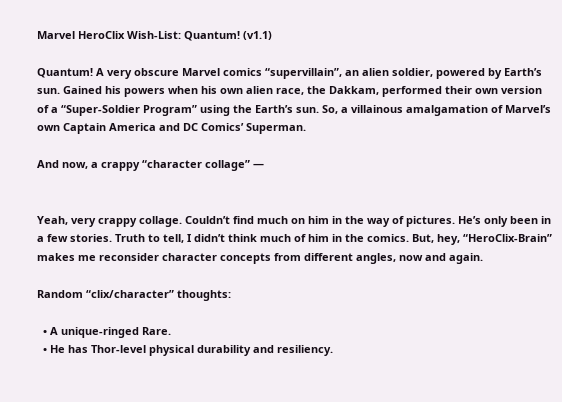Marvel HeroClix Wish-List: Quantum! (v1.1)

Quantum! A very obscure Marvel comics “supervillain”, an alien soldier, powered by Earth’s sun. Gained his powers when his own alien race, the Dakkam, performed their own version of a “Super-Soldier Program” using the Earth’s sun. So, a villainous amalgamation of Marvel’s own Captain America and DC Comics’ Superman.

And now, a crappy “character collage” —


Yeah, very crappy collage. Couldn’t find much on him in the way of pictures. He’s only been in a few stories. Truth to tell, I didn’t think much of him in the comics. But, hey, “HeroClix-Brain” makes me reconsider character concepts from different angles, now and again.

Random “clix/character” thoughts:

  • A unique-ringed Rare.
  • He has Thor-level physical durability and resiliency.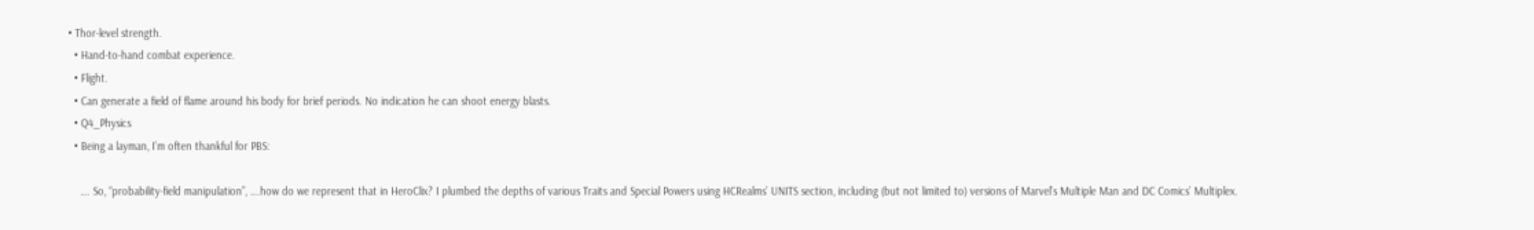• Thor-level strength.
  • Hand-to-hand combat experience.
  • Flight.
  • Can generate a field of flame around his body for brief periods. No indication he can shoot energy blasts.
  • Q4_Physics
  • Being a layman, I’m often thankful for PBS:

    …. So, “probability-field manipulation”, ….how do we represent that in HeroClix? I plumbed the depths of various Traits and Special Powers using HCRealms’ UNITS section, including (but not limited to) versions of Marvel’s Multiple Man and DC Comics’ Multiplex.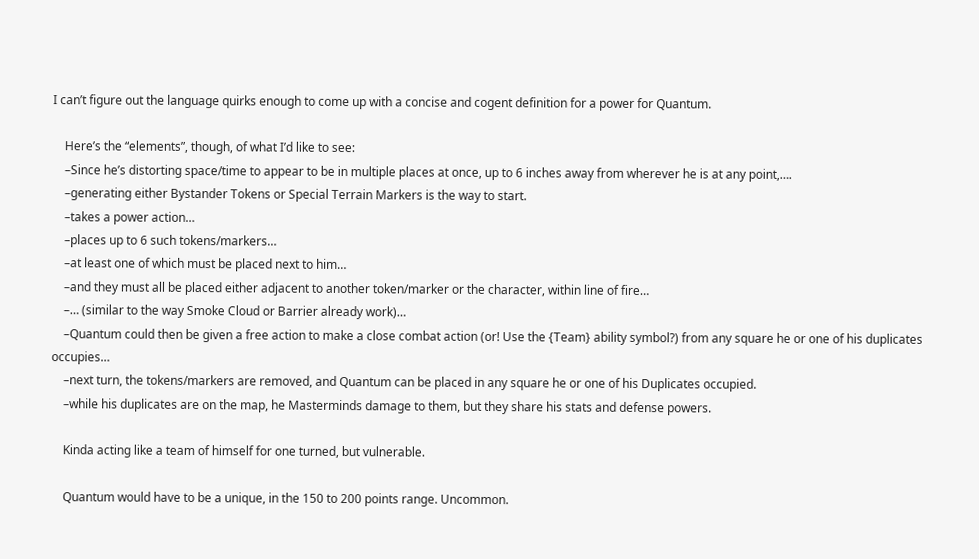I can’t figure out the language quirks enough to come up with a concise and cogent definition for a power for Quantum.

    Here’s the “elements”, though, of what I’d like to see:
    –Since he’s distorting space/time to appear to be in multiple places at once, up to 6 inches away from wherever he is at any point,….
    –generating either Bystander Tokens or Special Terrain Markers is the way to start.
    –takes a power action…
    –places up to 6 such tokens/markers…
    –at least one of which must be placed next to him…
    –and they must all be placed either adjacent to another token/marker or the character, within line of fire…
    –… (similar to the way Smoke Cloud or Barrier already work)…
    –Quantum could then be given a free action to make a close combat action (or! Use the {Team} ability symbol?) from any square he or one of his duplicates occupies…
    –next turn, the tokens/markers are removed, and Quantum can be placed in any square he or one of his Duplicates occupied.
    –while his duplicates are on the map, he Masterminds damage to them, but they share his stats and defense powers.

    Kinda acting like a team of himself for one turned, but vulnerable.

    Quantum would have to be a unique, in the 150 to 200 points range. Uncommon.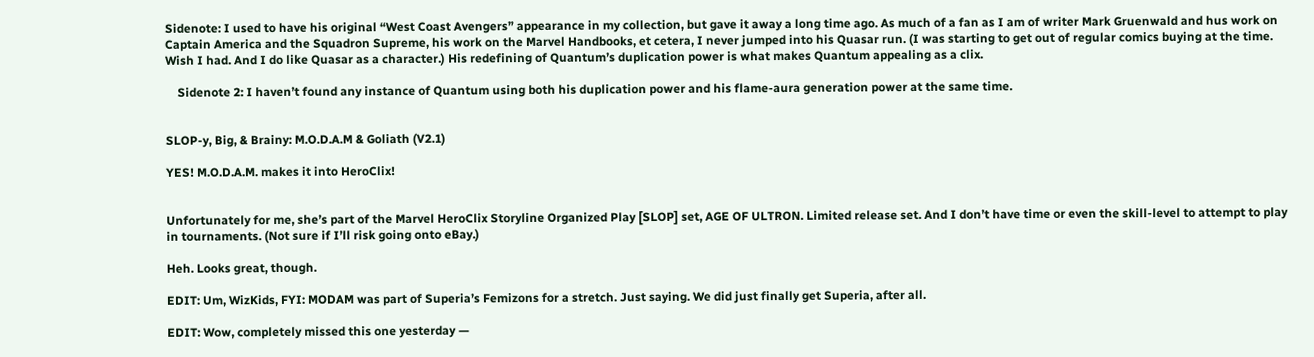Sidenote: I used to have his original “West Coast Avengers” appearance in my collection, but gave it away a long time ago. As much of a fan as I am of writer Mark Gruenwald and hus work on Captain America and the Squadron Supreme, his work on the Marvel Handbooks, et cetera, I never jumped into his Quasar run. (I was starting to get out of regular comics buying at the time. Wish I had. And I do like Quasar as a character.) His redefining of Quantum’s duplication power is what makes Quantum appealing as a clix.

    Sidenote 2: I haven’t found any instance of Quantum using both his duplication power and his flame-aura generation power at the same time.


SLOP-y, Big, & Brainy: M.O.D.A.M & Goliath (V2.1)

YES! M.O.D.A.M. makes it into HeroClix!


Unfortunately for me, she’s part of the Marvel HeroClix Storyline Organized Play [SLOP] set, AGE OF ULTRON. Limited release set. And I don’t have time or even the skill-level to attempt to play in tournaments. (Not sure if I’ll risk going onto eBay.)

Heh. Looks great, though.

EDIT: Um, WizKids, FYI: MODAM was part of Superia’s Femizons for a stretch. Just saying. We did just finally get Superia, after all.

EDIT: Wow, completely missed this one yesterday —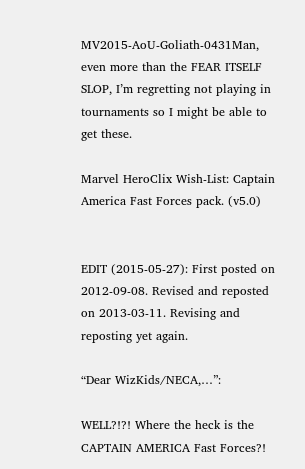MV2015-AoU-Goliath-0431Man, even more than the FEAR ITSELF SLOP, I’m regretting not playing in tournaments so I might be able to get these.

Marvel HeroClix Wish-List: Captain America Fast Forces pack. (v5.0)


EDIT (2015-05-27): First posted on 2012-09-08. Revised and reposted on 2013-03-11. Revising and reposting yet again.

“Dear WizKids/NECA,…”:

WELL?!?! Where the heck is the CAPTAIN AMERICA Fast Forces?!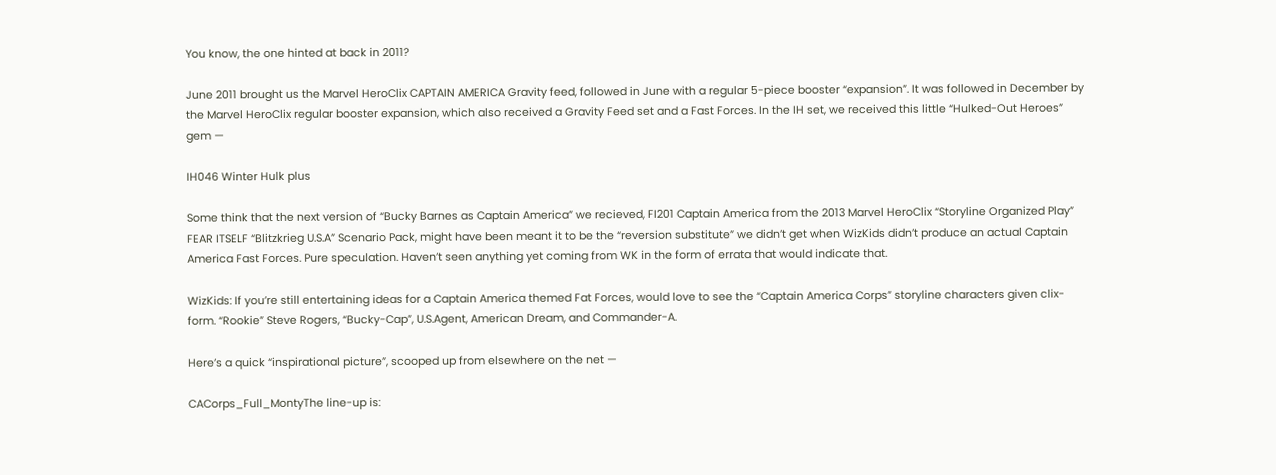You know, the one hinted at back in 2011?

June 2011 brought us the Marvel HeroClix CAPTAIN AMERICA Gravity feed, followed in June with a regular 5-piece booster “expansion”. It was followed in December by the Marvel HeroClix regular booster expansion, which also received a Gravity Feed set and a Fast Forces. In the IH set, we received this little “Hulked-Out Heroes” gem —

IH046 Winter Hulk plus

Some think that the next version of “Bucky Barnes as Captain America” we recieved, FI201 Captain America from the 2013 Marvel HeroClix “Storyline Organized Play” FEAR ITSELF “Blitzkrieg U.S.A” Scenario Pack, might have been meant it to be the “reversion substitute” we didn’t get when WizKids didn’t produce an actual Captain America Fast Forces. Pure speculation. Haven’t seen anything yet coming from WK in the form of errata that would indicate that.

WizKids: If you’re still entertaining ideas for a Captain America themed Fat Forces, would love to see the “Captain America Corps” storyline characters given clix-form. “Rookie” Steve Rogers, “Bucky-Cap”, U.S.Agent, American Dream, and Commander-A.

Here’s a quick “inspirational picture”, scooped up from elsewhere on the net —

CACorps_Full_MontyThe line-up is: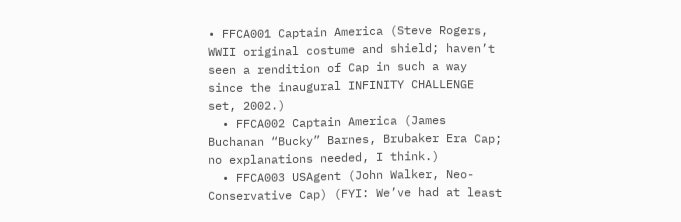• FFCA001 Captain America (Steve Rogers, WWII original costume and shield; haven’t seen a rendition of Cap in such a way since the inaugural INFINITY CHALLENGE set, 2002.)
  • FFCA002 Captain America (James Buchanan “Bucky” Barnes, Brubaker Era Cap; no explanations needed, I think.)
  • FFCA003 USAgent (John Walker, Neo-Conservative Cap) (FYI: We’ve had at least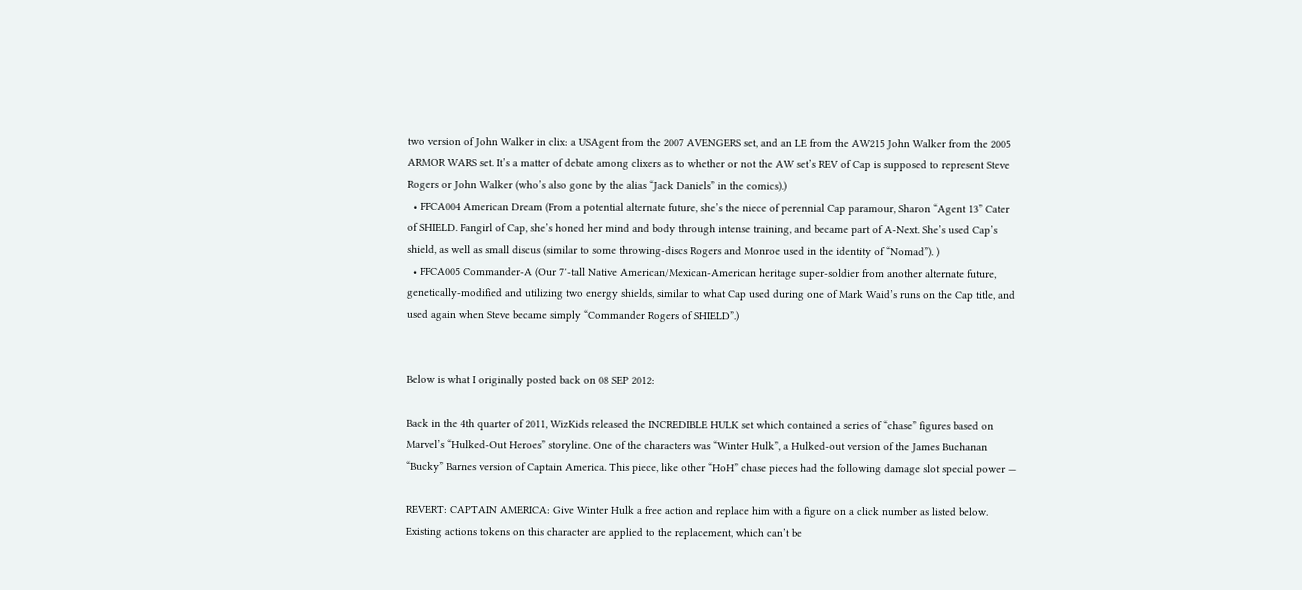two version of John Walker in clix: a USAgent from the 2007 AVENGERS set, and an LE from the AW215 John Walker from the 2005 ARMOR WARS set. It’s a matter of debate among clixers as to whether or not the AW set’s REV of Cap is supposed to represent Steve Rogers or John Walker (who’s also gone by the alias “Jack Daniels” in the comics).)
  • FFCA004 American Dream (From a potential alternate future, she’s the niece of perennial Cap paramour, Sharon “Agent 13” Cater of SHIELD. Fangirl of Cap, she’s honed her mind and body through intense training, and became part of A-Next. She’s used Cap’s shield, as well as small discus (similar to some throwing-discs Rogers and Monroe used in the identity of “Nomad”). )
  • FFCA005 Commander-A (Our 7′-tall Native American/Mexican-American heritage super-soldier from another alternate future, genetically-modified and utilizing two energy shields, similar to what Cap used during one of Mark Waid’s runs on the Cap title, and used again when Steve became simply “Commander Rogers of SHIELD”.)


Below is what I originally posted back on 08 SEP 2012:

Back in the 4th quarter of 2011, WizKids released the INCREDIBLE HULK set which contained a series of “chase” figures based on Marvel’s “Hulked-Out Heroes” storyline. One of the characters was “Winter Hulk”, a Hulked-out version of the James Buchanan “Bucky” Barnes version of Captain America. This piece, like other “HoH” chase pieces had the following damage slot special power —

REVERT: CAPTAIN AMERICA: Give Winter Hulk a free action and replace him with a figure on a click number as listed below. Existing actions tokens on this character are applied to the replacement, which can’t be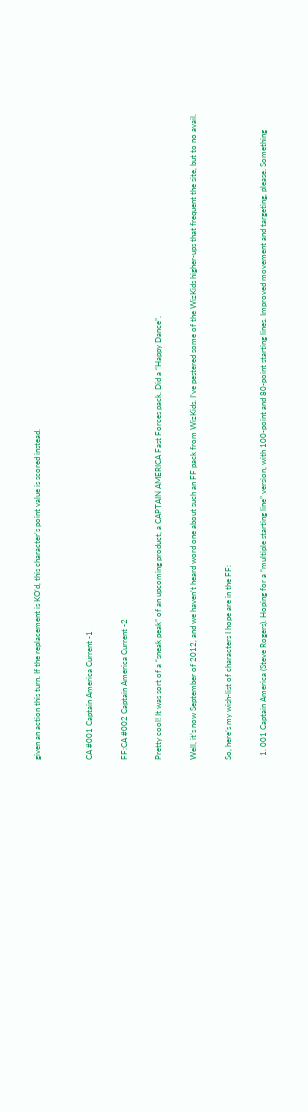given an action this turn. If the replacement is KO’d, this character’s point value is scored instead.


CA #001 Captain America Current -1

FF:CA #002 Captain America Current -2

Pretty cool! It was sort of a “sneak peak” of an upcoming product, a CAPTAIN AMERICA Fast Forces pack. Did a “Happy Dance”.

Well, it’s now September of 2012, and we haven’t heard word one about such an FF pack from WizKids. I’ve pestered some of the WizKids higher-ups that frequent the site, but to no avail.

So, here’s my wish-list of characters I hope are in the FF:

  1. 001 Captain America (Steve Rogers). Hoping for a “multiple starting line” version, with 100-point and 80-point starting lines. Improved movement and targeting, please. Something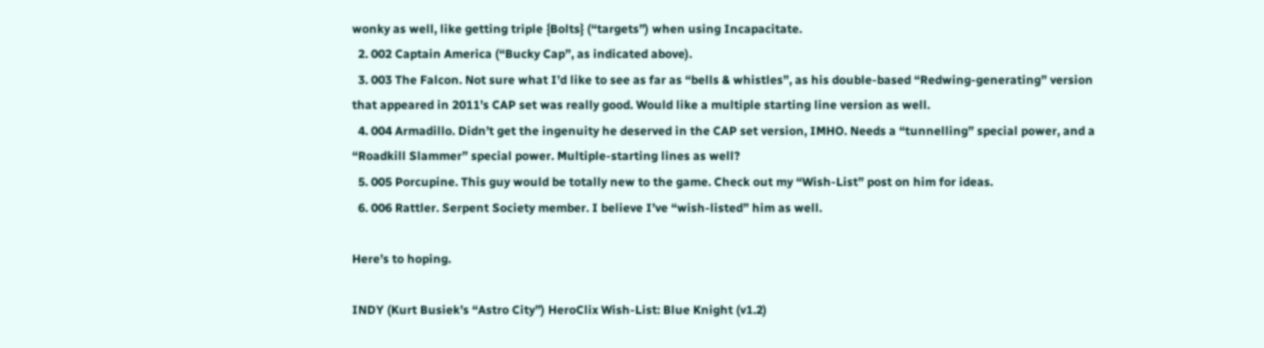wonky as well, like getting triple {Bolts} (“targets”) when using Incapacitate.
  2. 002 Captain America (“Bucky Cap”, as indicated above).
  3. 003 The Falcon. Not sure what I’d like to see as far as “bells & whistles”, as his double-based “Redwing-generating” version that appeared in 2011’s CAP set was really good. Would like a multiple starting line version as well.
  4. 004 Armadillo. Didn’t get the ingenuity he deserved in the CAP set version, IMHO. Needs a “tunnelling” special power, and a “Roadkill Slammer” special power. Multiple-starting lines as well?
  5. 005 Porcupine. This guy would be totally new to the game. Check out my “Wish-List” post on him for ideas.
  6. 006 Rattler. Serpent Society member. I believe I’ve “wish-listed” him as well.

Here’s to hoping.

INDY (Kurt Busiek’s “Astro City”) HeroClix Wish-List: Blue Knight (v1.2)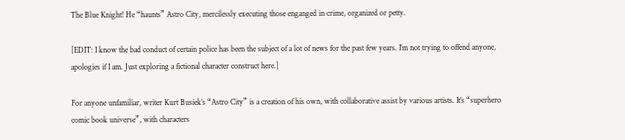The Blue Knight! He “haunts” Astro City, mercilessly executing those enganged in crime, organized or petty.

[EDIT: I know the bad conduct of certain police has been the subject of a lot of news for the past few years. I’m not trying to offend anyone, apologies if I am. Just exploring a fictional character construct here.]

For anyone unfamiliar, writer Kurt Busiek’s “Astro City” is a creation of his own, with collaborative assist by various artists. It’s “superhero comic book universe”, with characters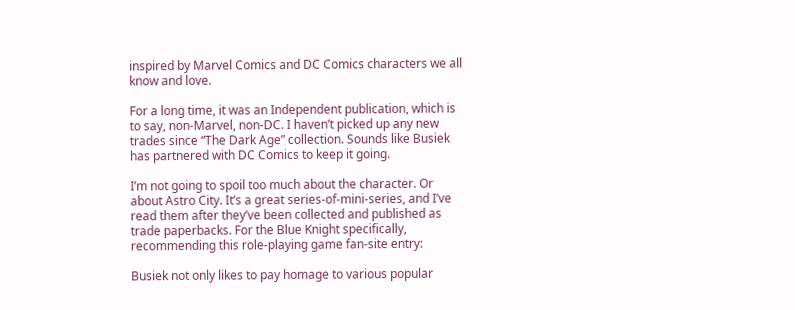inspired by Marvel Comics and DC Comics characters we all know and love.

For a long time, it was an Independent publication, which is to say, non-Marvel, non-DC. I haven’t picked up any new trades since “The Dark Age” collection. Sounds like Busiek has partnered with DC Comics to keep it going.

I’m not going to spoil too much about the character. Or about Astro City. It’s a great series-of-mini-series, and I’ve read them after they’ve been collected and published as trade paperbacks. For the Blue Knight specifically, recommending this role-playing game fan-site entry:

Busiek not only likes to pay homage to various popular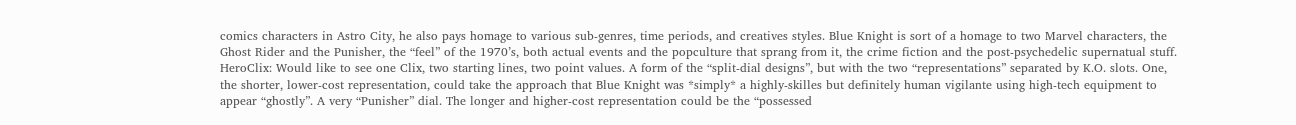comics characters in Astro City, he also pays homage to various sub-genres, time periods, and creatives styles. Blue Knight is sort of a homage to two Marvel characters, the Ghost Rider and the Punisher, the “feel” of the 1970’s, both actual events and the popculture that sprang from it, the crime fiction and the post-psychedelic supernatual stuff.
HeroClix: Would like to see one Clix, two starting lines, two point values. A form of the “split-dial designs”, but with the two “representations” separated by K.O. slots. One, the shorter, lower-cost representation, could take the approach that Blue Knight was *simply* a highly-skilles but definitely human vigilante using high-tech equipment to appear “ghostly”. A very “Punisher” dial. The longer and higher-cost representation could be the “possessed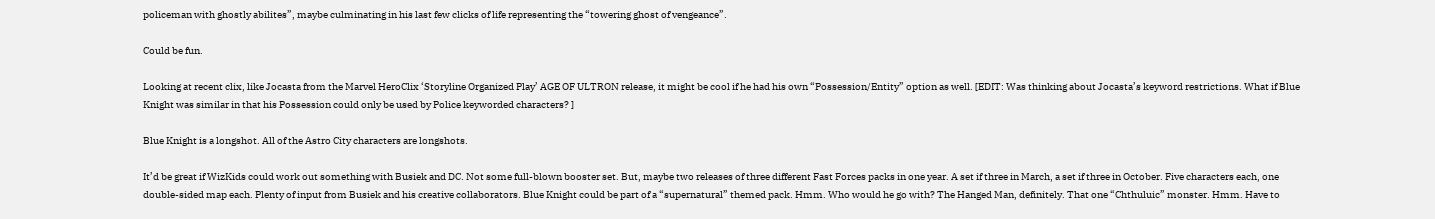policeman with ghostly abilites”, maybe culminating in his last few clicks of life representing the “towering ghost of vengeance”.

Could be fun.

Looking at recent clix, like Jocasta from the Marvel HeroClix ‘Storyline Organized Play’ AGE OF ULTRON release, it might be cool if he had his own “Possession/Entity” option as well. [EDIT: Was thinking about Jocasta’s keyword restrictions. What if Blue Knight was similar in that his Possession could only be used by Police keyworded characters? ]

Blue Knight is a longshot. All of the Astro City characters are longshots.

It’d be great if WizKids could work out something with Busiek and DC. Not some full-blown booster set. But, maybe two releases of three different Fast Forces packs in one year. A set if three in March, a set if three in October. Five characters each, one double-sided map each. Plenty of input from Busiek and his creative collaborators. Blue Knight could be part of a “supernatural” themed pack. Hmm. Who would he go with? The Hanged Man, definitely. That one “Chthuluic” monster. Hmm. Have to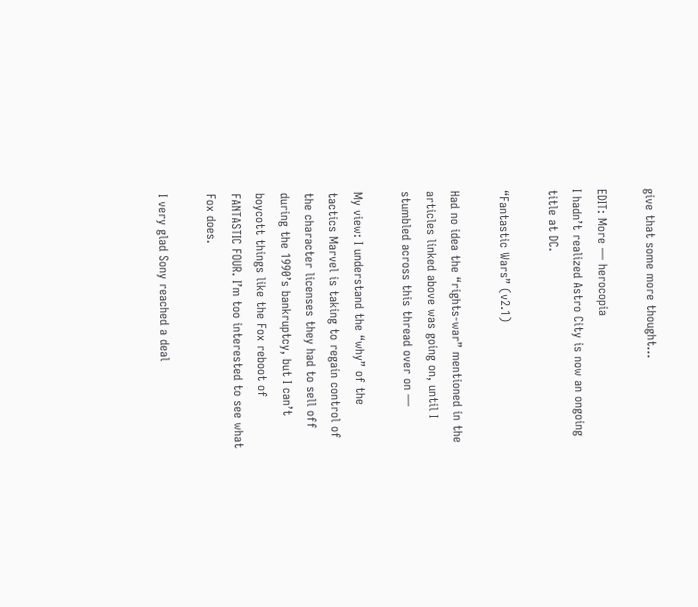give that some more thought…

EDIT: More — herocopia
I hadn’t realized Astro City is now an ongoing title at DC.

“Fantastic Wars” (v2.1)

Had no idea the “rights-war” mentioned in the articles linked above was going on, until I stumbled across this thread over on —

My view: I understand the “why” of the tactics Marvel is taking to regain control of the character licenses they had to sell off during the 1990’s bankruptcy, but I can’t boycott things like the Fox reboot of FANTASTIC FOUR. I’m too interested to see what Fox does.

I very glad Sony reached a deal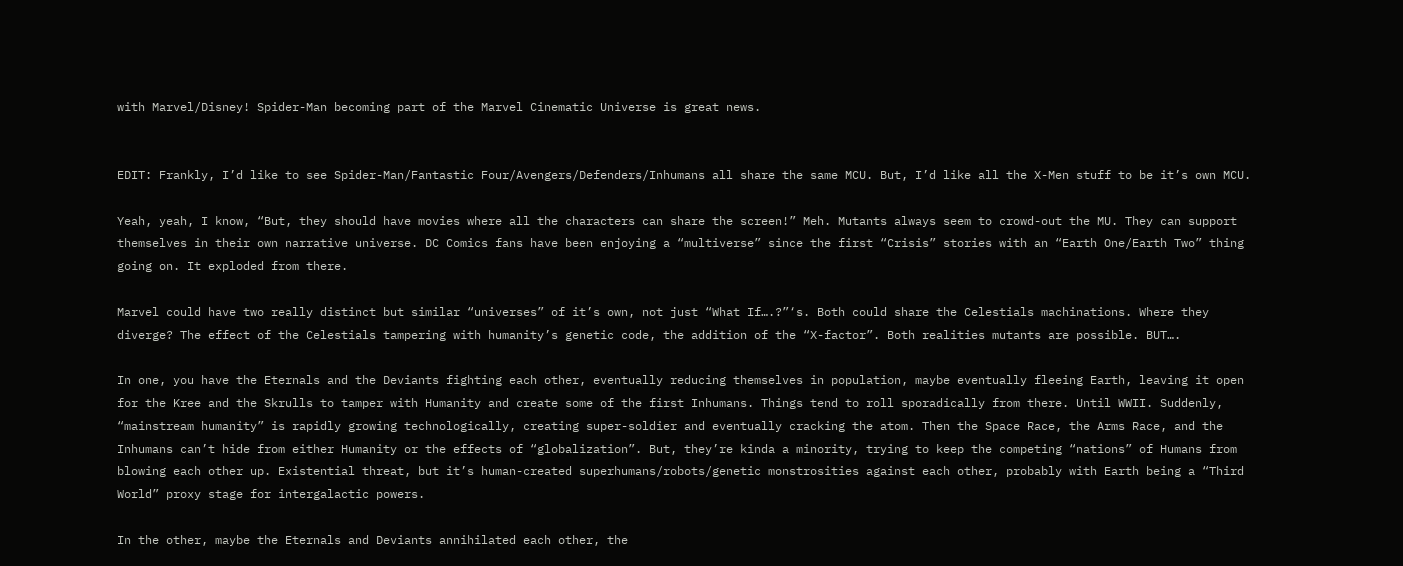with Marvel/Disney! Spider-Man becoming part of the Marvel Cinematic Universe is great news.


EDIT: Frankly, I’d like to see Spider-Man/Fantastic Four/Avengers/Defenders/Inhumans all share the same MCU. But, I’d like all the X-Men stuff to be it’s own MCU.

Yeah, yeah, I know, “But, they should have movies where all the characters can share the screen!” Meh. Mutants always seem to crowd-out the MU. They can support themselves in their own narrative universe. DC Comics fans have been enjoying a “multiverse” since the first “Crisis” stories with an “Earth One/Earth Two” thing going on. It exploded from there.

Marvel could have two really distinct but similar “universes” of it’s own, not just “What If….?”‘s. Both could share the Celestials machinations. Where they diverge? The effect of the Celestials tampering with humanity’s genetic code, the addition of the “X-factor”. Both realities mutants are possible. BUT….

In one, you have the Eternals and the Deviants fighting each other, eventually reducing themselves in population, maybe eventually fleeing Earth, leaving it open for the Kree and the Skrulls to tamper with Humanity and create some of the first Inhumans. Things tend to roll sporadically from there. Until WWII. Suddenly, “mainstream humanity” is rapidly growing technologically, creating super-soldier and eventually cracking the atom. Then the Space Race, the Arms Race, and the Inhumans can’t hide from either Humanity or the effects of “globalization”. But, they’re kinda a minority, trying to keep the competing “nations” of Humans from blowing each other up. Existential threat, but it’s human-created superhumans/robots/genetic monstrosities against each other, probably with Earth being a “Third World” proxy stage for intergalactic powers.

In the other, maybe the Eternals and Deviants annihilated each other, the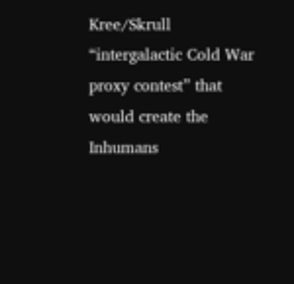Kree/Skrull “intergalactic Cold War proxy contest” that would create the Inhumans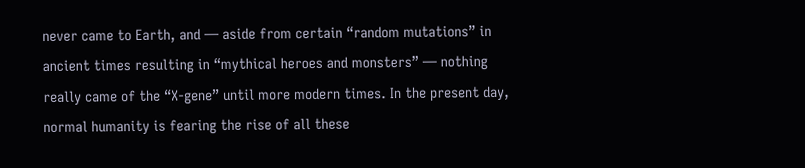never came to Earth, and — aside from certain “random mutations” in ancient times resulting in “mythical heroes and monsters” — nothing really came of the “X-gene” until more modern times. In the present day, normal humanity is fearing the rise of all these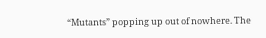“Mutants” popping up out of nowhere. The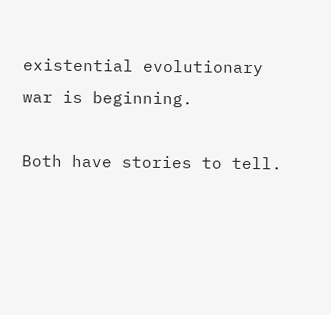existential evolutionary war is beginning.

Both have stories to tell.